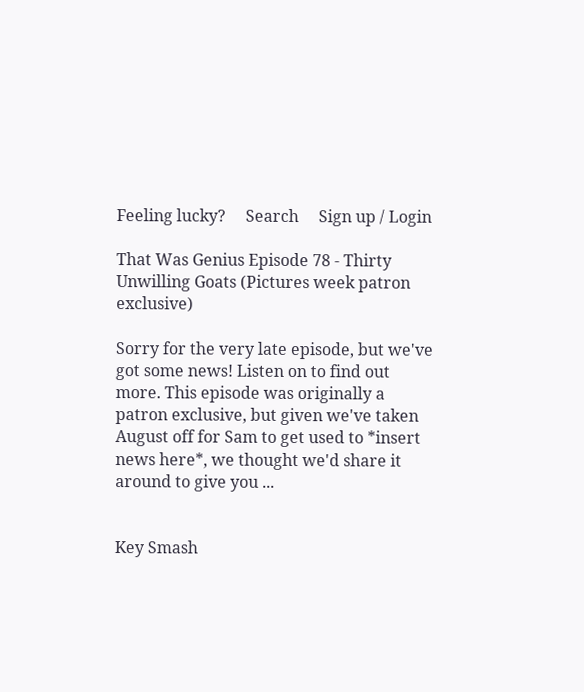Feeling lucky?     Search     Sign up / Login

That Was Genius Episode 78 - Thirty Unwilling Goats (Pictures week patron exclusive)

Sorry for the very late episode, but we've got some news! Listen on to find out more. This episode was originally a patron exclusive, but given we've taken August off for Sam to get used to *insert news here*, we thought we'd share it around to give you ...


Key Smash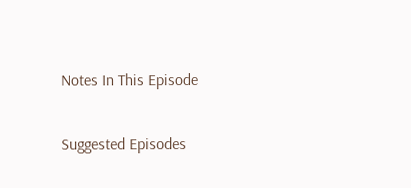Notes In This Episode

Suggested Episodes